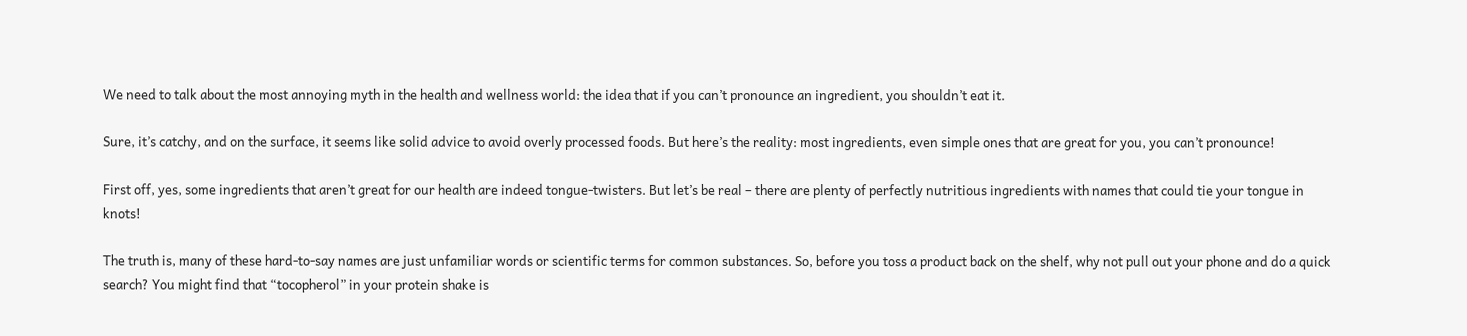We need to talk about the most annoying myth in the health and wellness world: the idea that if you can’t pronounce an ingredient, you shouldn’t eat it.

Sure, it’s catchy, and on the surface, it seems like solid advice to avoid overly processed foods. But here’s the reality: most ingredients, even simple ones that are great for you, you can’t pronounce!

First off, yes, some ingredients that aren’t great for our health are indeed tongue-twisters. But let’s be real – there are plenty of perfectly nutritious ingredients with names that could tie your tongue in knots!

The truth is, many of these hard-to-say names are just unfamiliar words or scientific terms for common substances. So, before you toss a product back on the shelf, why not pull out your phone and do a quick search? You might find that “tocopherol” in your protein shake is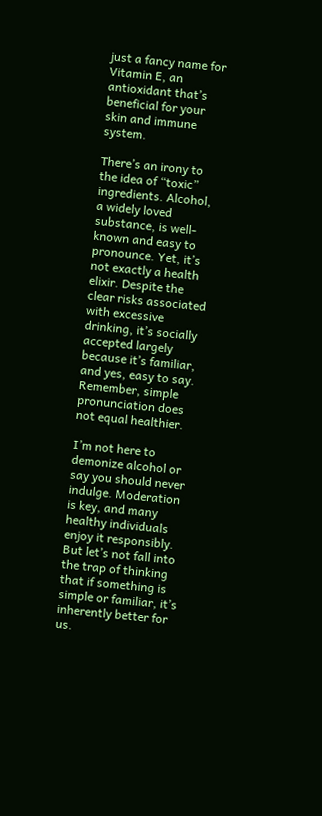just a fancy name for Vitamin E, an antioxidant that’s beneficial for your skin and immune system.

There’s an irony to the idea of “toxic” ingredients. Alcohol, a widely loved substance, is well-known and easy to pronounce. Yet, it’s not exactly a health elixir. Despite the clear risks associated with excessive drinking, it’s socially accepted largely because it’s familiar, and yes, easy to say. Remember, simple pronunciation does not equal healthier.

I’m not here to demonize alcohol or say you should never indulge. Moderation is key, and many healthy individuals enjoy it responsibly. But let’s not fall into the trap of thinking that if something is simple or familiar, it’s inherently better for us.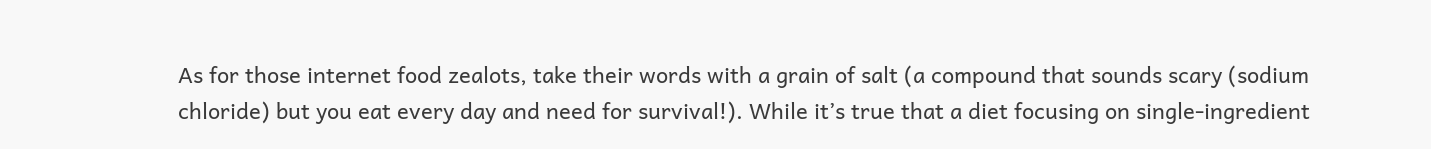As for those internet food zealots, take their words with a grain of salt (a compound that sounds scary (sodium chloride) but you eat every day and need for survival!). While it’s true that a diet focusing on single-ingredient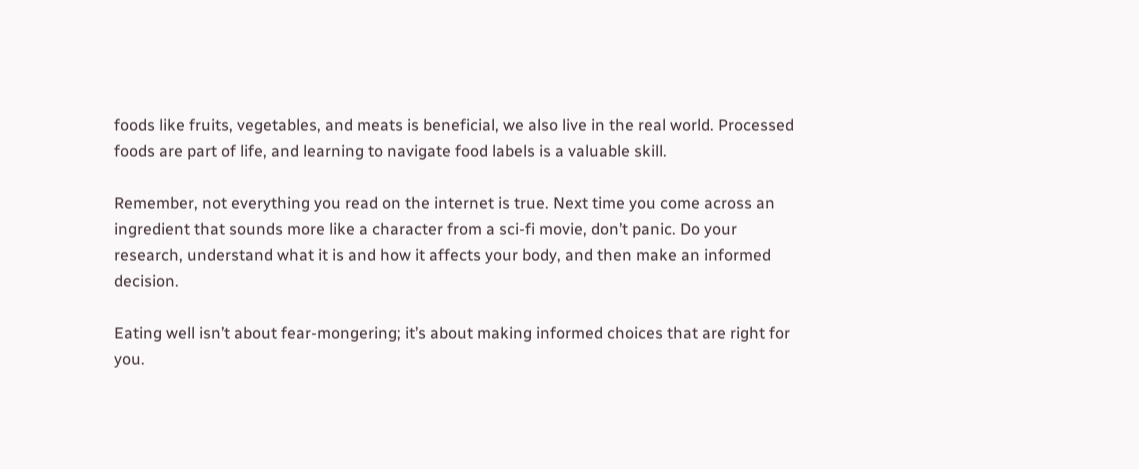foods like fruits, vegetables, and meats is beneficial, we also live in the real world. Processed foods are part of life, and learning to navigate food labels is a valuable skill.

Remember, not everything you read on the internet is true. Next time you come across an ingredient that sounds more like a character from a sci-fi movie, don’t panic. Do your research, understand what it is and how it affects your body, and then make an informed decision.

Eating well isn’t about fear-mongering; it’s about making informed choices that are right for you.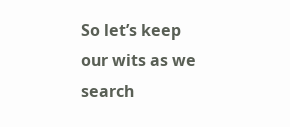So let’s keep our wits as we search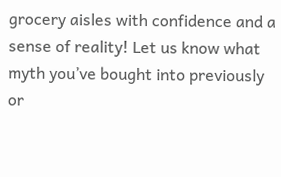grocery aisles with confidence and a sense of reality! Let us know what myth you’ve bought into previously or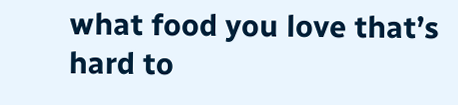what food you love that’s hard to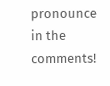pronounce in the comments!